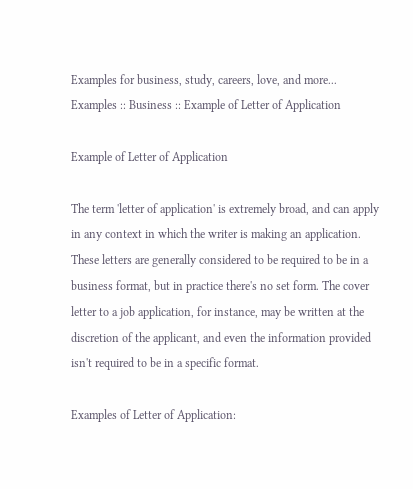Examples for business, study, careers, love, and more...
Examples :: Business :: Example of Letter of Application

Example of Letter of Application

The term 'letter of application' is extremely broad, and can apply in any context in which the writer is making an application. These letters are generally considered to be required to be in a business format, but in practice there's no set form. The cover letter to a job application, for instance, may be written at the discretion of the applicant, and even the information provided isn't required to be in a specific format.

Examples of Letter of Application: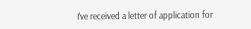I've received a letter of application for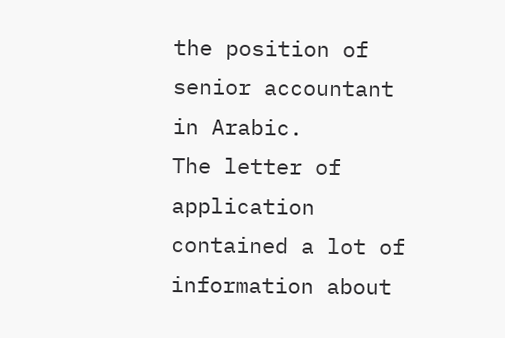the position of senior accountant in Arabic.
The letter of application contained a lot of information about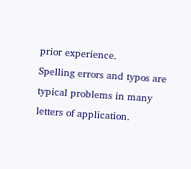prior experience.
Spelling errors and typos are typical problems in many letters of application.